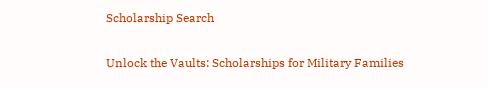Scholarship Search

Unlock the Vaults: Scholarships for Military Families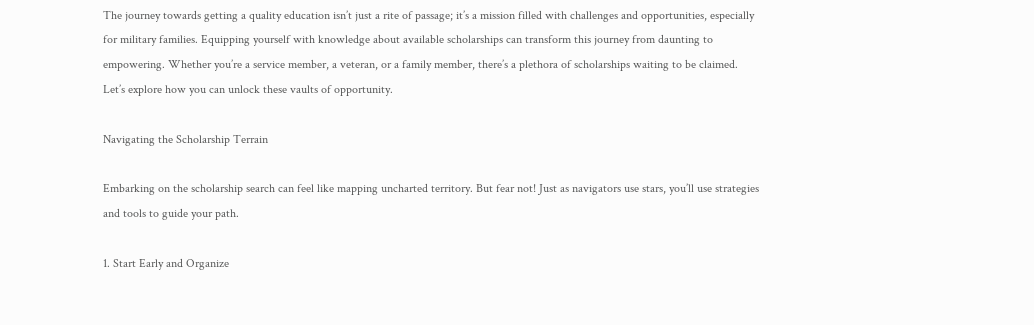The journey towards getting a quality education isn’t just a rite of passage; it’s a mission filled with challenges and opportunities, especially for military families. Equipping yourself with knowledge about available scholarships can transform this journey from daunting to empowering. Whether you’re a service member, a veteran, or a family member, there’s a plethora of scholarships waiting to be claimed. Let’s explore how you can unlock these vaults of opportunity.

Navigating the Scholarship Terrain

Embarking on the scholarship search can feel like mapping uncharted territory. But fear not! Just as navigators use stars, you’ll use strategies and tools to guide your path.

1. Start Early and Organize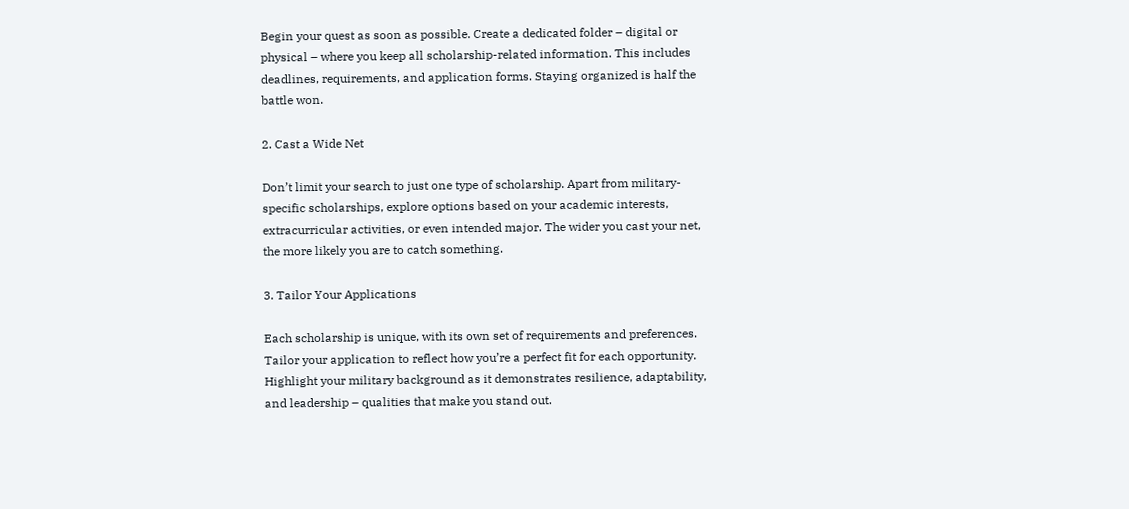Begin your quest as soon as possible. Create a dedicated folder – digital or physical – where you keep all scholarship-related information. This includes deadlines, requirements, and application forms. Staying organized is half the battle won.

2. Cast a Wide Net

Don’t limit your search to just one type of scholarship. Apart from military-specific scholarships, explore options based on your academic interests, extracurricular activities, or even intended major. The wider you cast your net, the more likely you are to catch something.

3. Tailor Your Applications

Each scholarship is unique, with its own set of requirements and preferences. Tailor your application to reflect how you’re a perfect fit for each opportunity. Highlight your military background as it demonstrates resilience, adaptability, and leadership – qualities that make you stand out.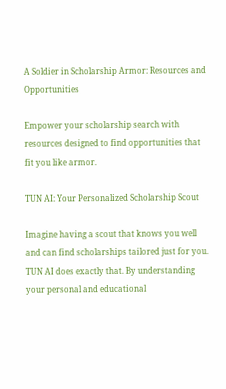A Soldier in Scholarship Armor: Resources and Opportunities

Empower your scholarship search with resources designed to find opportunities that fit you like armor.

TUN AI: Your Personalized Scholarship Scout

Imagine having a scout that knows you well and can find scholarships tailored just for you. TUN AI does exactly that. By understanding your personal and educational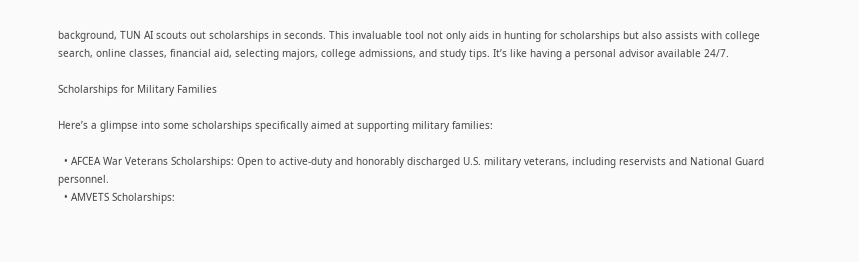background, TUN AI scouts out scholarships in seconds. This invaluable tool not only aids in hunting for scholarships but also assists with college search, online classes, financial aid, selecting majors, college admissions, and study tips. It’s like having a personal advisor available 24/7.

Scholarships for Military Families

Here’s a glimpse into some scholarships specifically aimed at supporting military families:

  • AFCEA War Veterans Scholarships: Open to active-duty and honorably discharged U.S. military veterans, including reservists and National Guard personnel.
  • AMVETS Scholarships: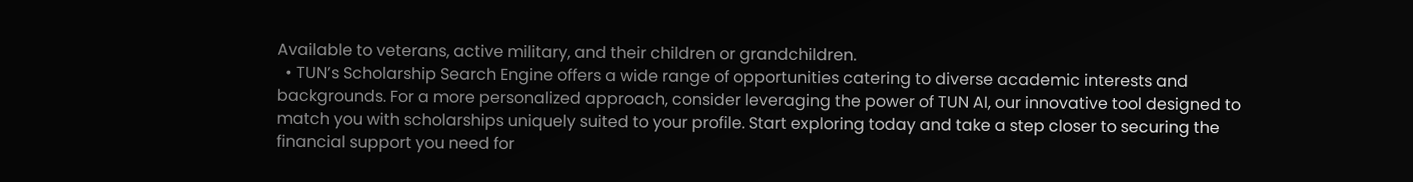Available to veterans, active military, and their children or grandchildren.
  • TUN’s Scholarship Search Engine offers a wide range of opportunities catering to diverse academic interests and backgrounds. For a more personalized approach, consider leveraging the power of TUN AI, our innovative tool designed to match you with scholarships uniquely suited to your profile. Start exploring today and take a step closer to securing the financial support you need for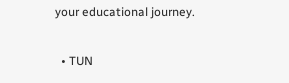your educational journey.

  • TUN